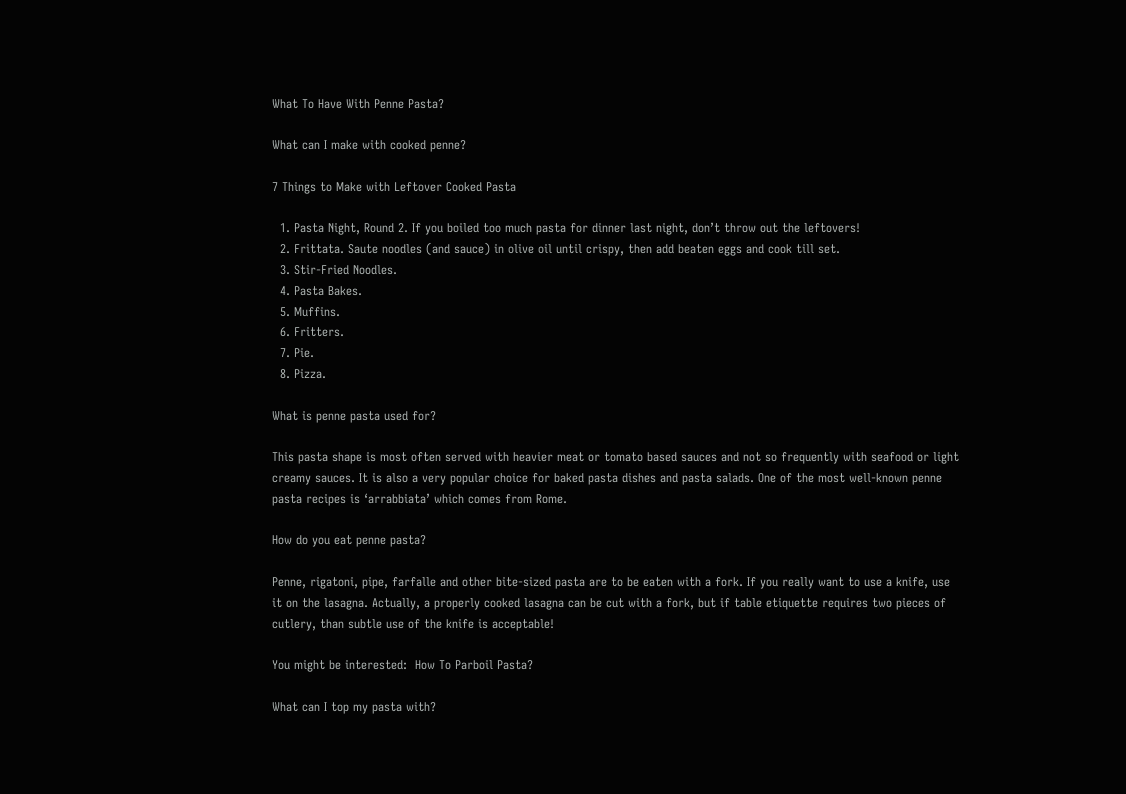What To Have With Penne Pasta?

What can I make with cooked penne?

7 Things to Make with Leftover Cooked Pasta

  1. Pasta Night, Round 2. If you boiled too much pasta for dinner last night, don’t throw out the leftovers!
  2. Frittata. Saute noodles (and sauce) in olive oil until crispy, then add beaten eggs and cook till set.
  3. Stir-Fried Noodles.
  4. Pasta Bakes.
  5. Muffins.
  6. Fritters.
  7. Pie.
  8. Pizza.

What is penne pasta used for?

This pasta shape is most often served with heavier meat or tomato based sauces and not so frequently with seafood or light creamy sauces. It is also a very popular choice for baked pasta dishes and pasta salads. One of the most well-known penne pasta recipes is ‘arrabbiata’ which comes from Rome.

How do you eat penne pasta?

Penne, rigatoni, pipe, farfalle and other bite-sized pasta are to be eaten with a fork. If you really want to use a knife, use it on the lasagna. Actually, a properly cooked lasagna can be cut with a fork, but if table etiquette requires two pieces of cutlery, than subtle use of the knife is acceptable!

You might be interested:  How To Parboil Pasta?

What can I top my pasta with?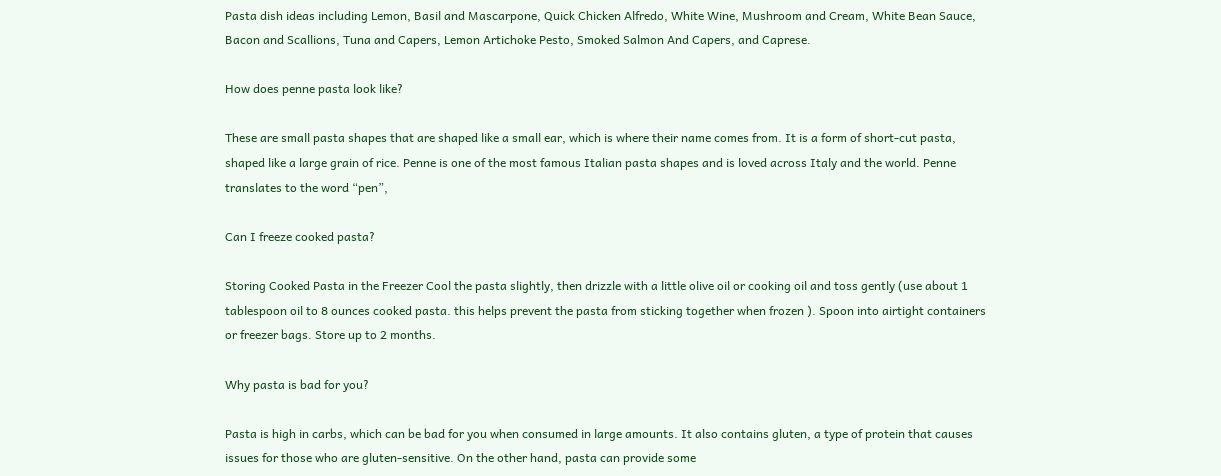Pasta dish ideas including Lemon, Basil and Mascarpone, Quick Chicken Alfredo, White Wine, Mushroom and Cream, White Bean Sauce, Bacon and Scallions, Tuna and Capers, Lemon Artichoke Pesto, Smoked Salmon And Capers, and Caprese.

How does penne pasta look like?

These are small pasta shapes that are shaped like a small ear, which is where their name comes from. It is a form of short-cut pasta, shaped like a large grain of rice. Penne is one of the most famous Italian pasta shapes and is loved across Italy and the world. Penne translates to the word “pen”,

Can I freeze cooked pasta?

Storing Cooked Pasta in the Freezer Cool the pasta slightly, then drizzle with a little olive oil or cooking oil and toss gently (use about 1 tablespoon oil to 8 ounces cooked pasta. this helps prevent the pasta from sticking together when frozen ). Spoon into airtight containers or freezer bags. Store up to 2 months.

Why pasta is bad for you?

Pasta is high in carbs, which can be bad for you when consumed in large amounts. It also contains gluten, a type of protein that causes issues for those who are gluten-sensitive. On the other hand, pasta can provide some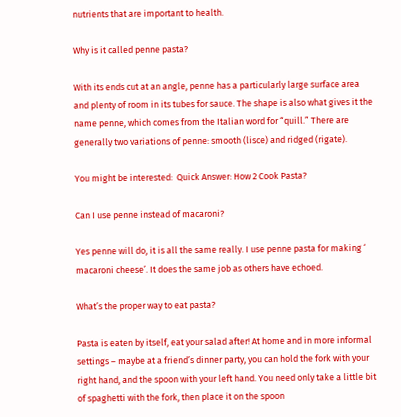nutrients that are important to health.

Why is it called penne pasta?

With its ends cut at an angle, penne has a particularly large surface area and plenty of room in its tubes for sauce. The shape is also what gives it the name penne, which comes from the Italian word for “quill.” There are generally two variations of penne: smooth (lisce) and ridged (rigate).

You might be interested:  Quick Answer: How 2 Cook Pasta?

Can I use penne instead of macaroni?

Yes penne will do, it is all the same really. I use penne pasta for making ‘ macaroni cheese’. It does the same job as others have echoed.

What’s the proper way to eat pasta?

Pasta is eaten by itself, eat your salad after! At home and in more informal settings – maybe at a friend’s dinner party, you can hold the fork with your right hand, and the spoon with your left hand. You need only take a little bit of spaghetti with the fork, then place it on the spoon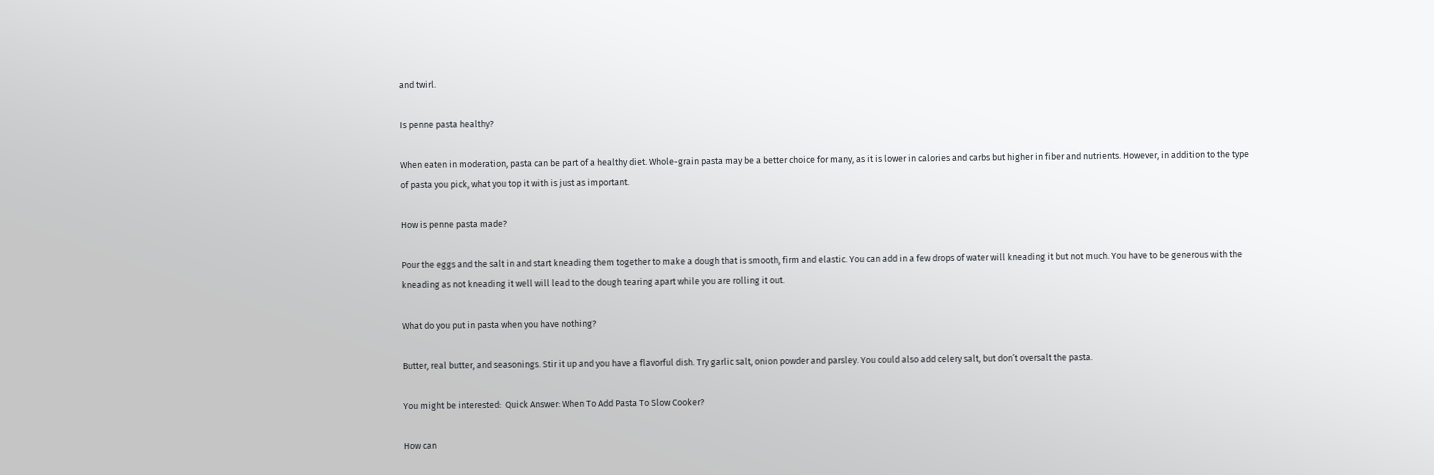and twirl.

Is penne pasta healthy?

When eaten in moderation, pasta can be part of a healthy diet. Whole-grain pasta may be a better choice for many, as it is lower in calories and carbs but higher in fiber and nutrients. However, in addition to the type of pasta you pick, what you top it with is just as important.

How is penne pasta made?

Pour the eggs and the salt in and start kneading them together to make a dough that is smooth, firm and elastic. You can add in a few drops of water will kneading it but not much. You have to be generous with the kneading as not kneading it well will lead to the dough tearing apart while you are rolling it out.

What do you put in pasta when you have nothing?

Butter, real butter, and seasonings. Stir it up and you have a flavorful dish. Try garlic salt, onion powder and parsley. You could also add celery salt, but don’t oversalt the pasta.

You might be interested:  Quick Answer: When To Add Pasta To Slow Cooker?

How can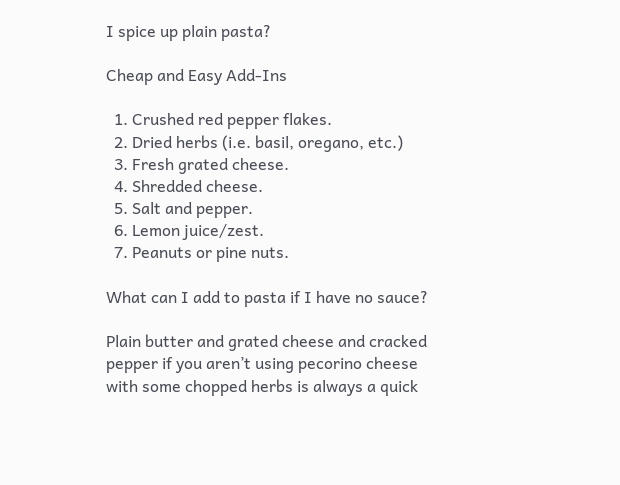I spice up plain pasta?

Cheap and Easy Add-Ins

  1. Crushed red pepper flakes.
  2. Dried herbs (i.e. basil, oregano, etc.)
  3. Fresh grated cheese.
  4. Shredded cheese.
  5. Salt and pepper.
  6. Lemon juice/zest.
  7. Peanuts or pine nuts.

What can I add to pasta if I have no sauce?

Plain butter and grated cheese and cracked pepper if you aren’t using pecorino cheese with some chopped herbs is always a quick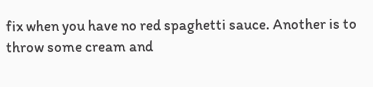fix when you have no red spaghetti sauce. Another is to throw some cream and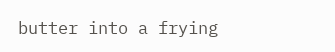butter into a frying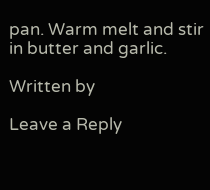pan. Warm melt and stir in butter and garlic.

Written by

Leave a Reply